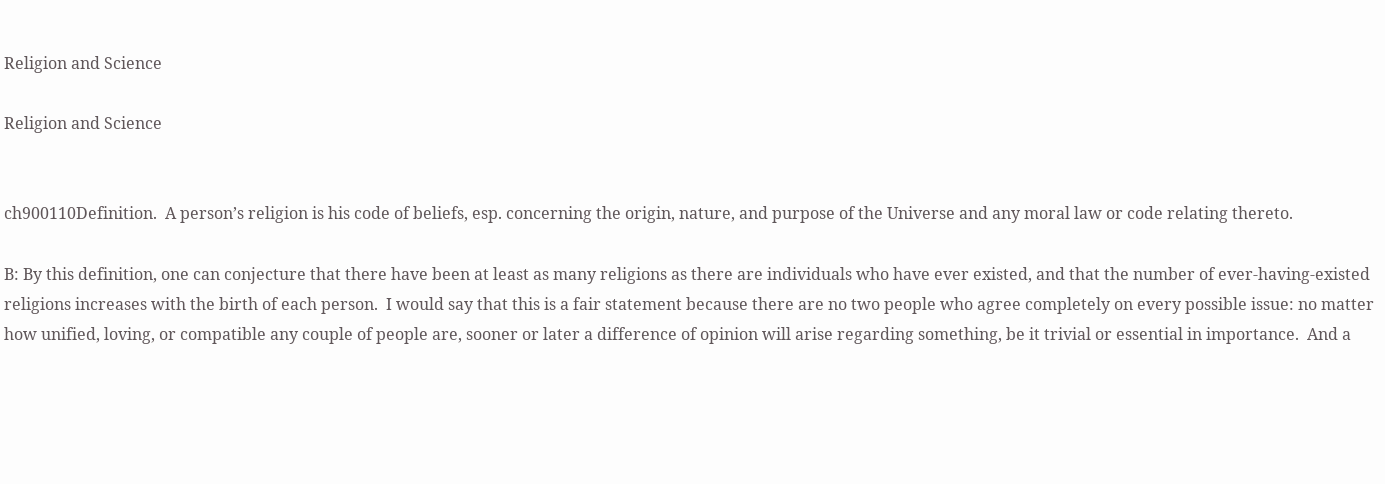Religion and Science

Religion and Science


ch900110Definition.  A person’s religion is his code of beliefs, esp. concerning the origin, nature, and purpose of the Universe and any moral law or code relating thereto.

B: By this definition, one can conjecture that there have been at least as many religions as there are individuals who have ever existed, and that the number of ever-having-existed religions increases with the birth of each person.  I would say that this is a fair statement because there are no two people who agree completely on every possible issue: no matter how unified, loving, or compatible any couple of people are, sooner or later a difference of opinion will arise regarding something, be it trivial or essential in importance.  And a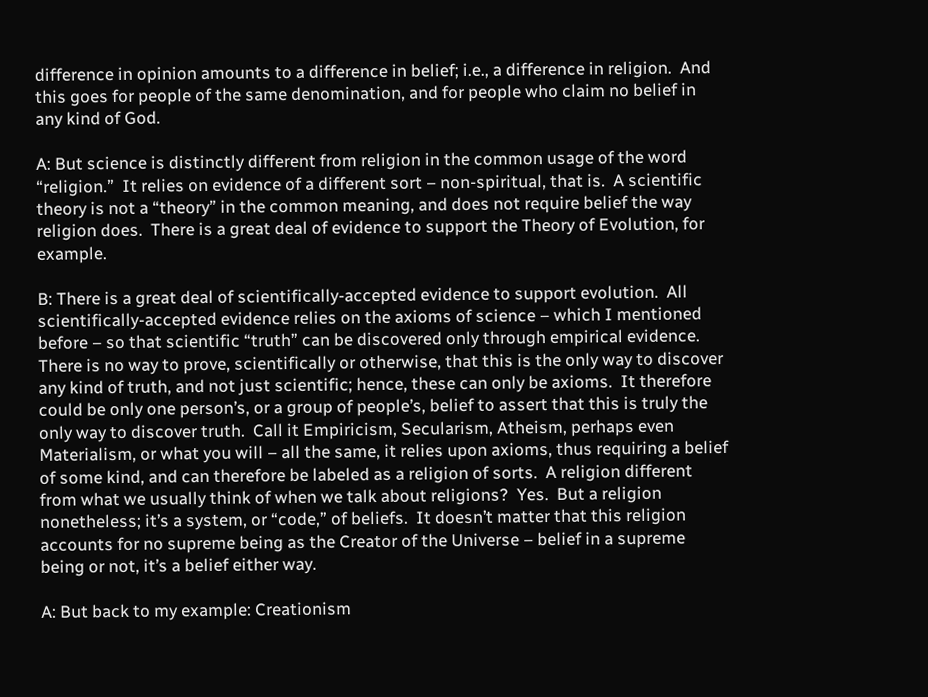difference in opinion amounts to a difference in belief; i.e., a difference in religion.  And this goes for people of the same denomination, and for people who claim no belief in any kind of God.

A: But science is distinctly different from religion in the common usage of the word “religion.”  It relies on evidence of a different sort – non-spiritual, that is.  A scientific theory is not a “theory” in the common meaning, and does not require belief the way religion does.  There is a great deal of evidence to support the Theory of Evolution, for example.

B: There is a great deal of scientifically-accepted evidence to support evolution.  All scientifically-accepted evidence relies on the axioms of science – which I mentioned before – so that scientific “truth” can be discovered only through empirical evidence.  There is no way to prove, scientifically or otherwise, that this is the only way to discover any kind of truth, and not just scientific; hence, these can only be axioms.  It therefore could be only one person’s, or a group of people’s, belief to assert that this is truly the only way to discover truth.  Call it Empiricism, Secularism, Atheism, perhaps even Materialism, or what you will – all the same, it relies upon axioms, thus requiring a belief of some kind, and can therefore be labeled as a religion of sorts.  A religion different from what we usually think of when we talk about religions?  Yes.  But a religion nonetheless; it’s a system, or “code,” of beliefs.  It doesn’t matter that this religion accounts for no supreme being as the Creator of the Universe – belief in a supreme being or not, it’s a belief either way.

A: But back to my example: Creationism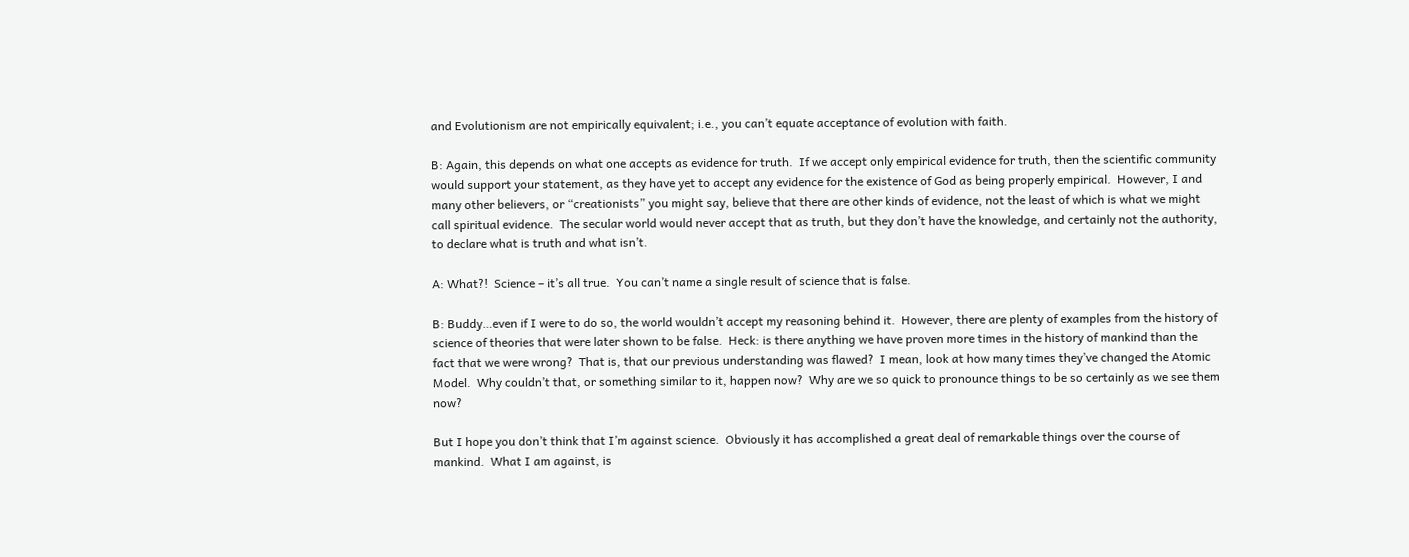and Evolutionism are not empirically equivalent; i.e., you can’t equate acceptance of evolution with faith.

B: Again, this depends on what one accepts as evidence for truth.  If we accept only empirical evidence for truth, then the scientific community would support your statement, as they have yet to accept any evidence for the existence of God as being properly empirical.  However, I and many other believers, or “creationists” you might say, believe that there are other kinds of evidence, not the least of which is what we might call spiritual evidence.  The secular world would never accept that as truth, but they don’t have the knowledge, and certainly not the authority, to declare what is truth and what isn’t.

A: What?!  Science – it’s all true.  You can’t name a single result of science that is false.

B: Buddy…even if I were to do so, the world wouldn’t accept my reasoning behind it.  However, there are plenty of examples from the history of science of theories that were later shown to be false.  Heck: is there anything we have proven more times in the history of mankind than the fact that we were wrong?  That is, that our previous understanding was flawed?  I mean, look at how many times they’ve changed the Atomic Model.  Why couldn’t that, or something similar to it, happen now?  Why are we so quick to pronounce things to be so certainly as we see them now?

But I hope you don’t think that I’m against science.  Obviously it has accomplished a great deal of remarkable things over the course of mankind.  What I am against, is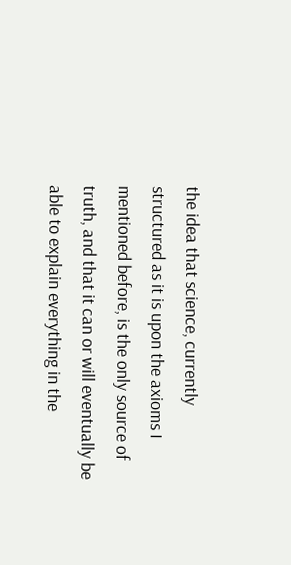the idea that science, currently structured as it is upon the axioms I mentioned before, is the only source of truth, and that it can or will eventually be able to explain everything in the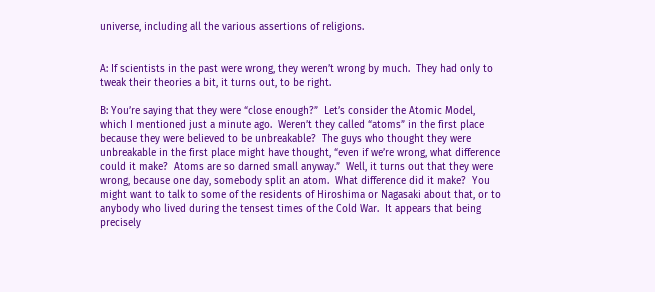universe, including all the various assertions of religions.


A: If scientists in the past were wrong, they weren’t wrong by much.  They had only to tweak their theories a bit, it turns out, to be right.

B: You’re saying that they were “close enough?”  Let’s consider the Atomic Model, which I mentioned just a minute ago.  Weren’t they called “atoms” in the first place because they were believed to be unbreakable?  The guys who thought they were unbreakable in the first place might have thought, “even if we’re wrong, what difference could it make?  Atoms are so darned small anyway.”  Well, it turns out that they were wrong, because one day, somebody split an atom.  What difference did it make?  You might want to talk to some of the residents of Hiroshima or Nagasaki about that, or to anybody who lived during the tensest times of the Cold War.  It appears that being precisely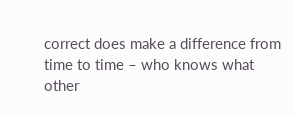correct does make a difference from time to time – who knows what other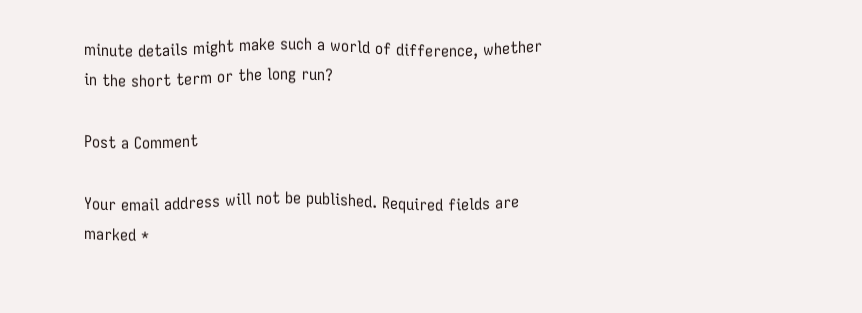minute details might make such a world of difference, whether in the short term or the long run?

Post a Comment

Your email address will not be published. Required fields are marked *